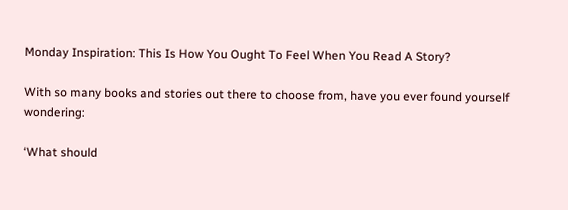Monday Inspiration: This Is How You Ought To Feel When You Read A Story?

With so many books and stories out there to choose from, have you ever found yourself wondering:

‘What should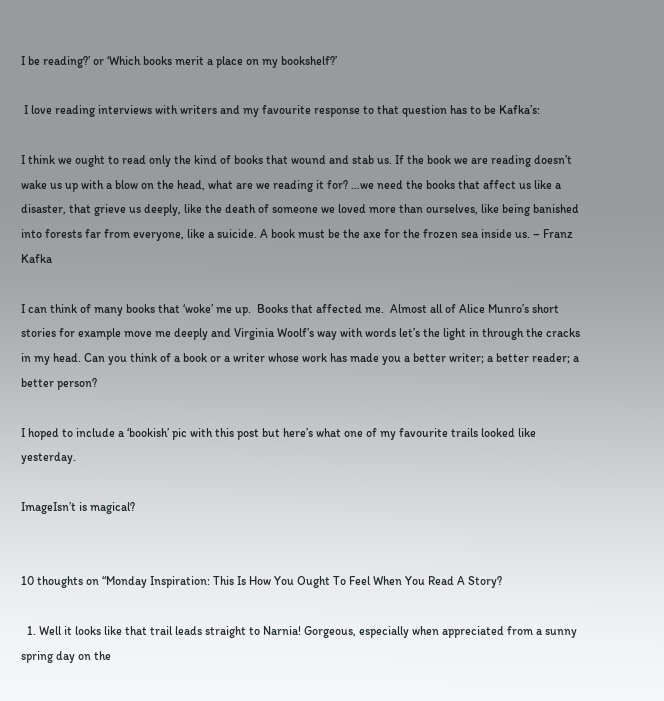I be reading?’ or ‘Which books merit a place on my bookshelf?’

 I love reading interviews with writers and my favourite response to that question has to be Kafka’s:

I think we ought to read only the kind of books that wound and stab us. If the book we are reading doesn’t wake us up with a blow on the head, what are we reading it for? …we need the books that affect us like a disaster, that grieve us deeply, like the death of someone we loved more than ourselves, like being banished into forests far from everyone, like a suicide. A book must be the axe for the frozen sea inside us. – Franz Kafka

I can think of many books that ‘woke’ me up.  Books that affected me.  Almost all of Alice Munro’s short stories for example move me deeply and Virginia Woolf’s way with words let’s the light in through the cracks in my head. Can you think of a book or a writer whose work has made you a better writer; a better reader; a better person?

I hoped to include a ‘bookish’ pic with this post but here’s what one of my favourite trails looked like yesterday.

ImageIsn’t is magical?


10 thoughts on “Monday Inspiration: This Is How You Ought To Feel When You Read A Story?

  1. Well it looks like that trail leads straight to Narnia! Gorgeous, especially when appreciated from a sunny spring day on the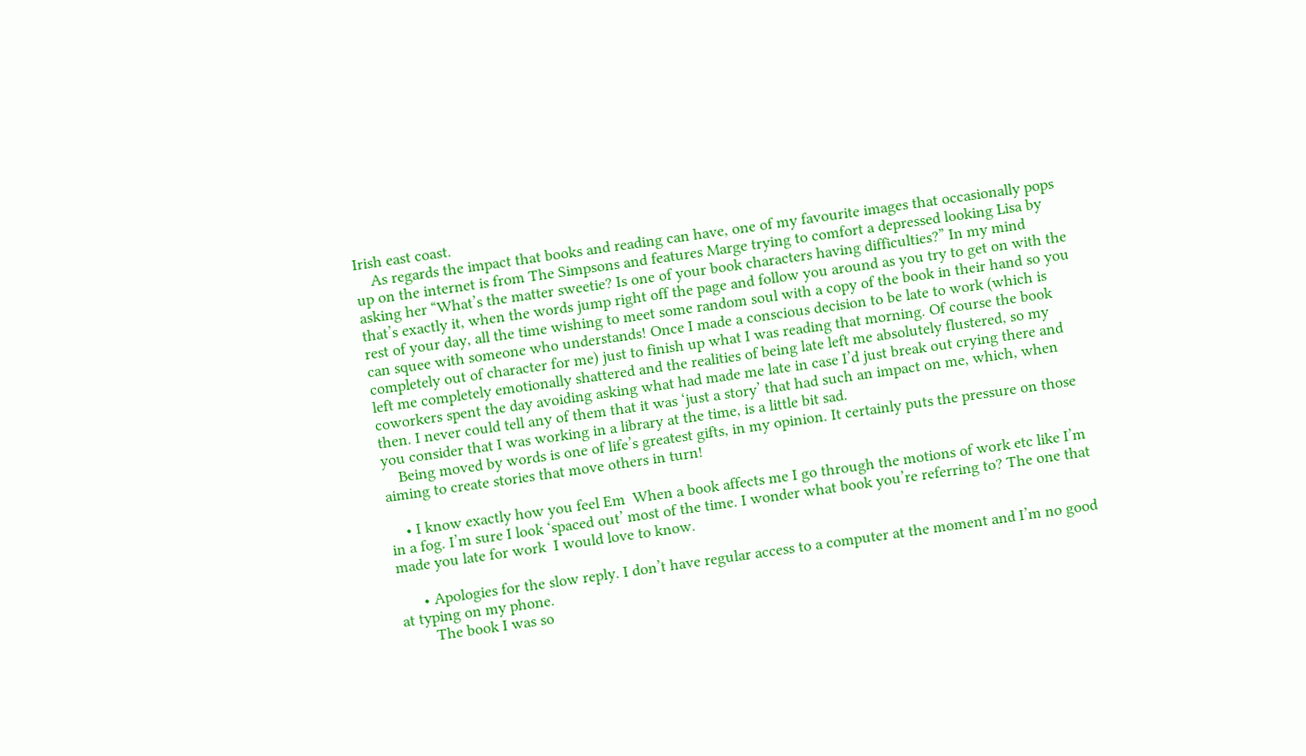Irish east coast.
    As regards the impact that books and reading can have, one of my favourite images that occasionally pops up on the internet is from The Simpsons and features Marge trying to comfort a depressed looking Lisa by asking her “What’s the matter sweetie? Is one of your book characters having difficulties?” In my mind that’s exactly it, when the words jump right off the page and follow you around as you try to get on with the rest of your day, all the time wishing to meet some random soul with a copy of the book in their hand so you can squee with someone who understands! Once I made a conscious decision to be late to work (which is completely out of character for me) just to finish up what I was reading that morning. Of course the book left me completely emotionally shattered and the realities of being late left me absolutely flustered, so my coworkers spent the day avoiding asking what had made me late in case I’d just break out crying there and then. I never could tell any of them that it was ‘just a story’ that had such an impact on me, which, when you consider that I was working in a library at the time, is a little bit sad.
    Being moved by words is one of life’s greatest gifts, in my opinion. It certainly puts the pressure on those aiming to create stories that move others in turn!

    • I know exactly how you feel Em  When a book affects me I go through the motions of work etc like I’m in a fog. I’m sure I look ‘spaced out’ most of the time. I wonder what book you’re referring to? The one that made you late for work  I would love to know.

      • Apologies for the slow reply. I don’t have regular access to a computer at the moment and I’m no good at typing on my phone.
        The book I was so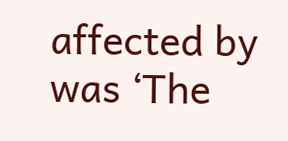affected by was ‘The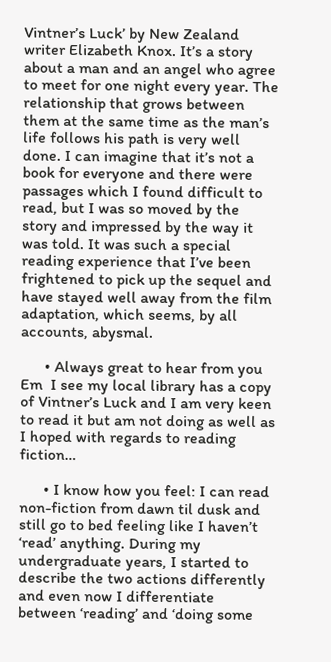Vintner’s Luck’ by New Zealand writer Elizabeth Knox. It’s a story about a man and an angel who agree to meet for one night every year. The relationship that grows between them at the same time as the man’s life follows his path is very well done. I can imagine that it’s not a book for everyone and there were passages which I found difficult to read, but I was so moved by the story and impressed by the way it was told. It was such a special reading experience that I’ve been frightened to pick up the sequel and have stayed well away from the film adaptation, which seems, by all accounts, abysmal.

      • Always great to hear from you Em  I see my local library has a copy of Vintner’s Luck and I am very keen to read it but am not doing as well as I hoped with regards to reading fiction…

      • I know how you feel: I can read non-fiction from dawn til dusk and still go to bed feeling like I haven’t ‘read’ anything. During my undergraduate years, I started to describe the two actions differently and even now I differentiate between ‘reading’ and ‘doing some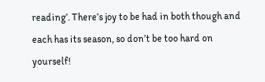reading’. There’s joy to be had in both though and each has its season, so don’t be too hard on yourself!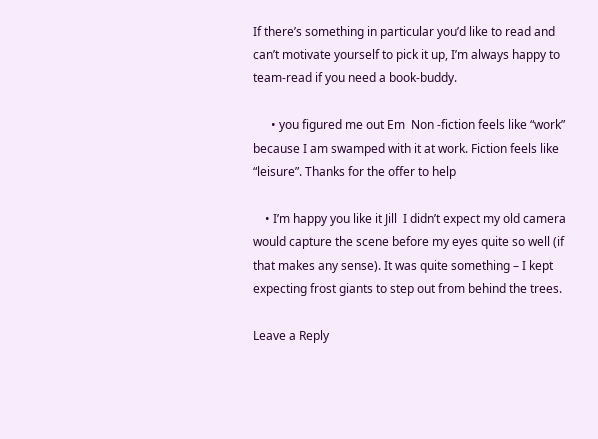If there’s something in particular you’d like to read and can’t motivate yourself to pick it up, I’m always happy to team-read if you need a book-buddy.

      • you figured me out Em  Non -fiction feels like “work” because I am swamped with it at work. Fiction feels like “leisure”. Thanks for the offer to help

    • I’m happy you like it Jill  I didn’t expect my old camera would capture the scene before my eyes quite so well (if that makes any sense). It was quite something – I kept expecting frost giants to step out from behind the trees.

Leave a Reply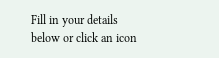Fill in your details below or click an icon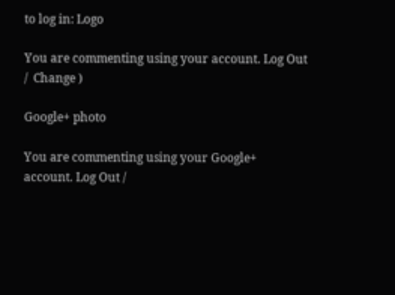to log in: Logo

You are commenting using your account. Log Out /  Change )

Google+ photo

You are commenting using your Google+ account. Log Out /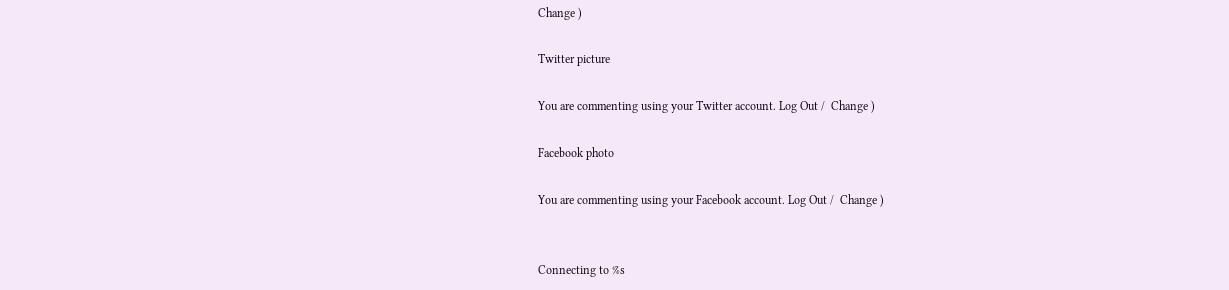Change )

Twitter picture

You are commenting using your Twitter account. Log Out /  Change )

Facebook photo

You are commenting using your Facebook account. Log Out /  Change )


Connecting to %s